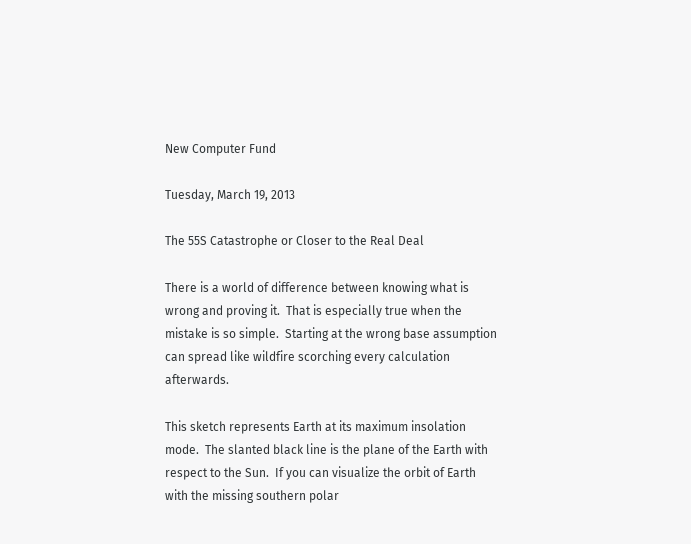New Computer Fund

Tuesday, March 19, 2013

The 55S Catastrophe or Closer to the Real Deal

There is a world of difference between knowing what is wrong and proving it.  That is especially true when the mistake is so simple.  Starting at the wrong base assumption can spread like wildfire scorching every calculation afterwards.

This sketch represents Earth at its maximum insolation mode.  The slanted black line is the plane of the Earth with respect to the Sun.  If you can visualize the orbit of Earth with the missing southern polar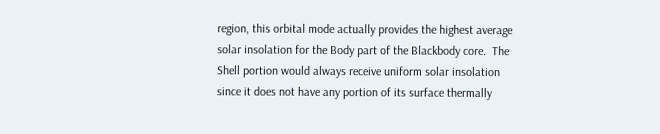region, this orbital mode actually provides the highest average solar insolation for the Body part of the Blackbody core.  The Shell portion would always receive uniform solar insolation since it does not have any portion of its surface thermally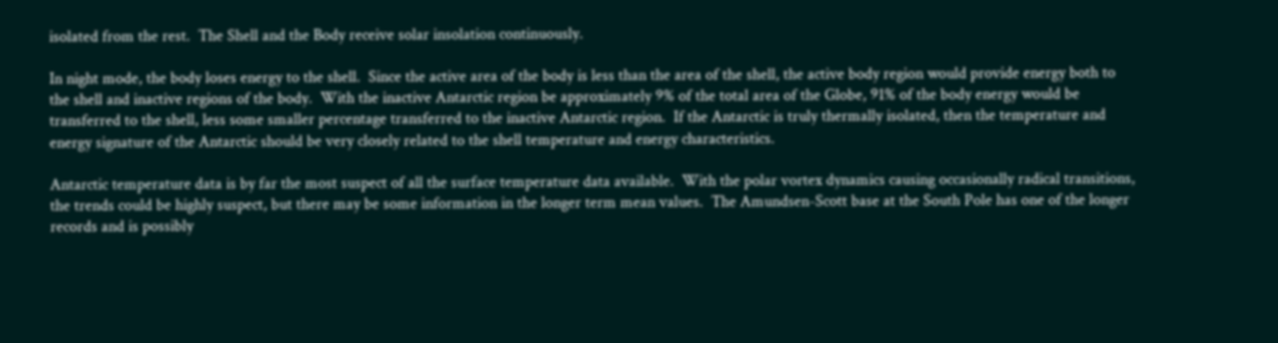isolated from the rest.  The Shell and the Body receive solar insolation continuously.

In night mode, the body loses energy to the shell.  Since the active area of the body is less than the area of the shell, the active body region would provide energy both to the shell and inactive regions of the body.  With the inactive Antarctic region be approximately 9% of the total area of the Globe, 91% of the body energy would be transferred to the shell, less some smaller percentage transferred to the inactive Antarctic region.  If the Antarctic is truly thermally isolated, then the temperature and energy signature of the Antarctic should be very closely related to the shell temperature and energy characteristics.

Antarctic temperature data is by far the most suspect of all the surface temperature data available.  With the polar vortex dynamics causing occasionally radical transitions, the trends could be highly suspect, but there may be some information in the longer term mean values.  The Amundsen-Scott base at the South Pole has one of the longer records and is possibly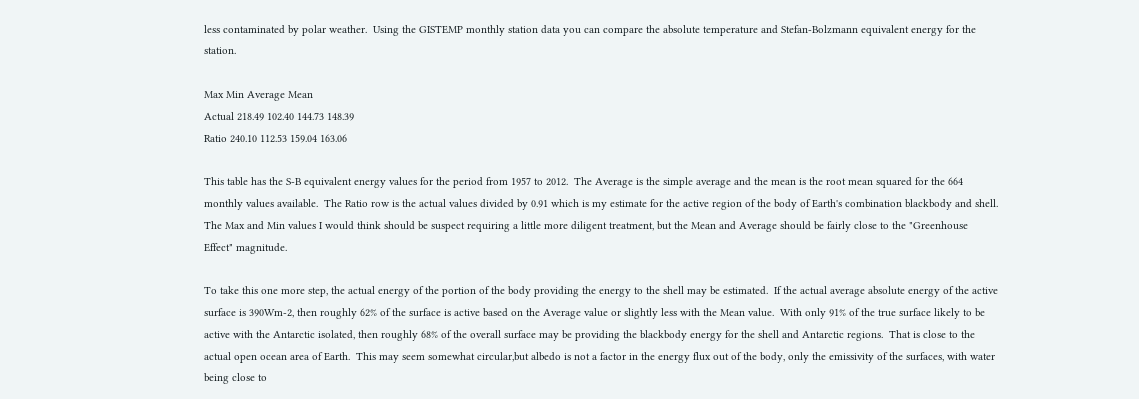less contaminated by polar weather.  Using the GISTEMP monthly station data you can compare the absolute temperature and Stefan-Bolzmann equivalent energy for the station.

Max Min Average Mean
Actual 218.49 102.40 144.73 148.39
Ratio 240.10 112.53 159.04 163.06

This table has the S-B equivalent energy values for the period from 1957 to 2012.  The Average is the simple average and the mean is the root mean squared for the 664 monthly values available.  The Ratio row is the actual values divided by 0.91 which is my estimate for the active region of the body of Earth's combination blackbody and shell.  The Max and Min values I would think should be suspect requiring a little more diligent treatment, but the Mean and Average should be fairly close to the "Greenhouse Effect" magnitude.

To take this one more step, the actual energy of the portion of the body providing the energy to the shell may be estimated.  If the actual average absolute energy of the active surface is 390Wm-2, then roughly 62% of the surface is active based on the Average value or slightly less with the Mean value.  With only 91% of the true surface likely to be active with the Antarctic isolated, then roughly 68% of the overall surface may be providing the blackbody energy for the shell and Antarctic regions.  That is close to the actual open ocean area of Earth.  This may seem somewhat circular,but albedo is not a factor in the energy flux out of the body, only the emissivity of the surfaces, with water being close to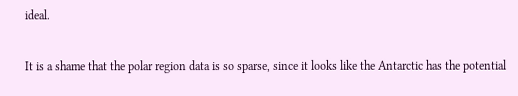ideal.

It is a shame that the polar region data is so sparse, since it looks like the Antarctic has the potential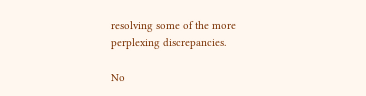resolving some of the more perplexing discrepancies.

No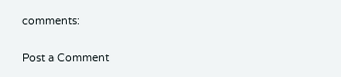comments:

Post a Comment